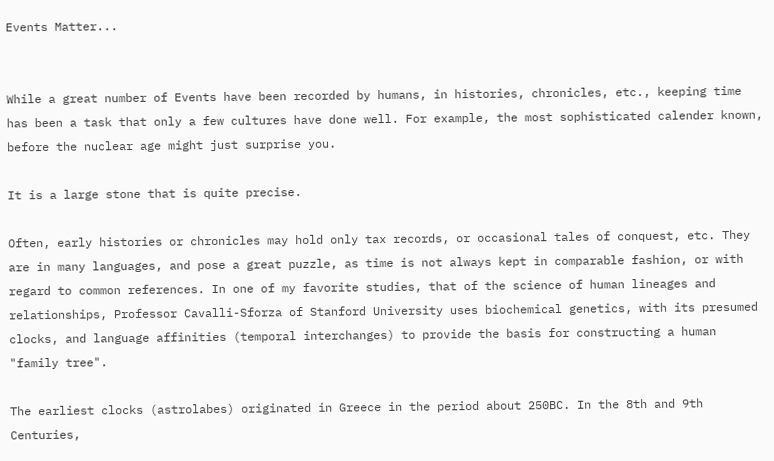Events Matter...


While a great number of Events have been recorded by humans, in histories, chronicles, etc., keeping time has been a task that only a few cultures have done well. For example, the most sophisticated calender known, before the nuclear age might just surprise you.

It is a large stone that is quite precise.

Often, early histories or chronicles may hold only tax records, or occasional tales of conquest, etc. They are in many languages, and pose a great puzzle, as time is not always kept in comparable fashion, or with regard to common references. In one of my favorite studies, that of the science of human lineages and relationships, Professor Cavalli-Sforza of Stanford University uses biochemical genetics, with its presumed clocks, and language affinities (temporal interchanges) to provide the basis for constructing a human "family tree".

The earliest clocks (astrolabes) originated in Greece in the period about 250BC. In the 8th and 9th Centuries,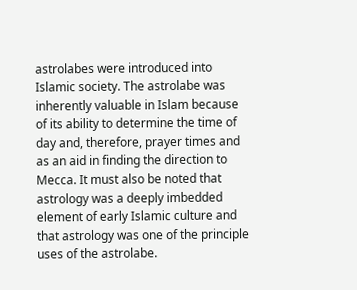astrolabes were introduced into Islamic society. The astrolabe was inherently valuable in Islam because of its ability to determine the time of day and, therefore, prayer times and as an aid in finding the direction to Mecca. It must also be noted that astrology was a deeply imbedded element of early Islamic culture and that astrology was one of the principle uses of the astrolabe.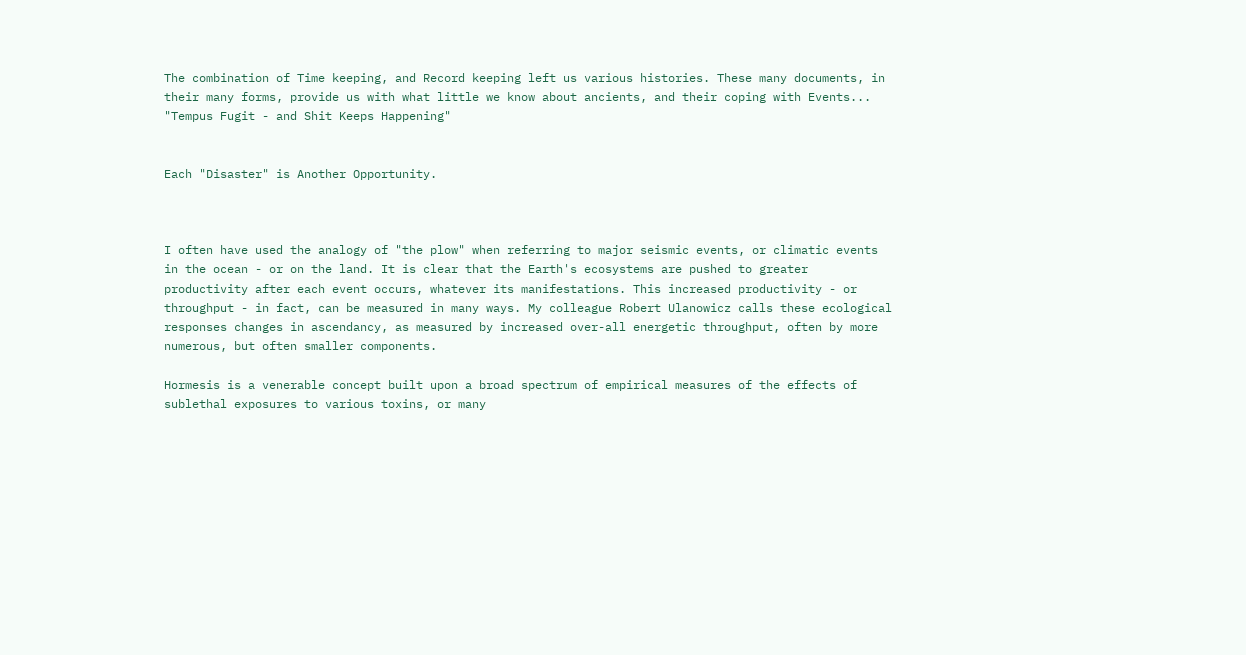The combination of Time keeping, and Record keeping left us various histories. These many documents, in their many forms, provide us with what little we know about ancients, and their coping with Events... "Tempus Fugit - and Shit Keeps Happening"


Each "Disaster" is Another Opportunity.



I often have used the analogy of "the plow" when referring to major seismic events, or climatic events in the ocean - or on the land. It is clear that the Earth's ecosystems are pushed to greater productivity after each event occurs, whatever its manifestations. This increased productivity - or throughput - in fact, can be measured in many ways. My colleague Robert Ulanowicz calls these ecological responses changes in ascendancy, as measured by increased over-all energetic throughput, often by more numerous, but often smaller components.

Hormesis is a venerable concept built upon a broad spectrum of empirical measures of the effects of sublethal exposures to various toxins, or many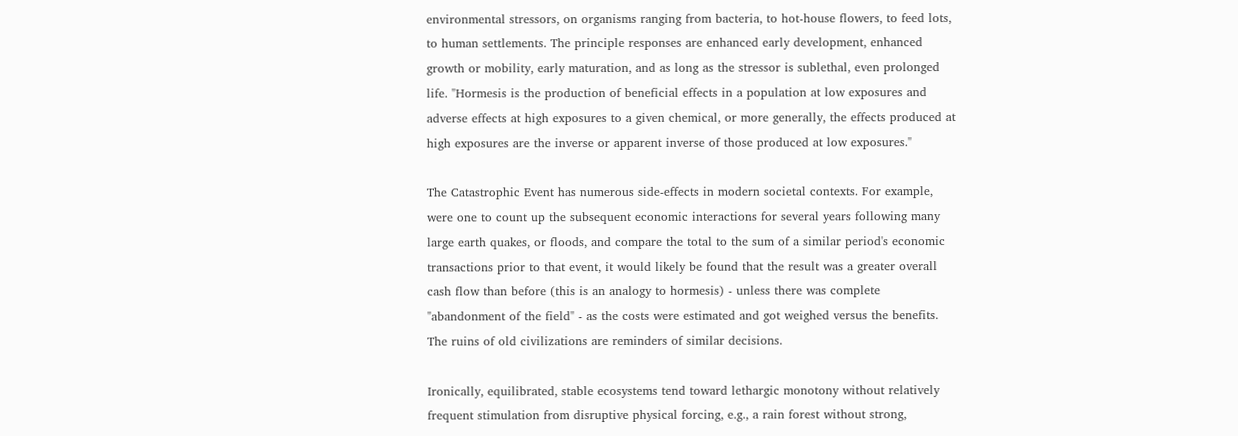environmental stressors, on organisms ranging from bacteria, to hot-house flowers, to feed lots, to human settlements. The principle responses are enhanced early development, enhanced growth or mobility, early maturation, and as long as the stressor is sublethal, even prolonged life. "Hormesis is the production of beneficial effects in a population at low exposures and adverse effects at high exposures to a given chemical, or more generally, the effects produced at high exposures are the inverse or apparent inverse of those produced at low exposures."

The Catastrophic Event has numerous side-effects in modern societal contexts. For example, were one to count up the subsequent economic interactions for several years following many large earth quakes, or floods, and compare the total to the sum of a similar period's economic transactions prior to that event, it would likely be found that the result was a greater overall cash flow than before (this is an analogy to hormesis) - unless there was complete "abandonment of the field" - as the costs were estimated and got weighed versus the benefits. The ruins of old civilizations are reminders of similar decisions.

Ironically, equilibrated, stable ecosystems tend toward lethargic monotony without relatively frequent stimulation from disruptive physical forcing, e.g., a rain forest without strong,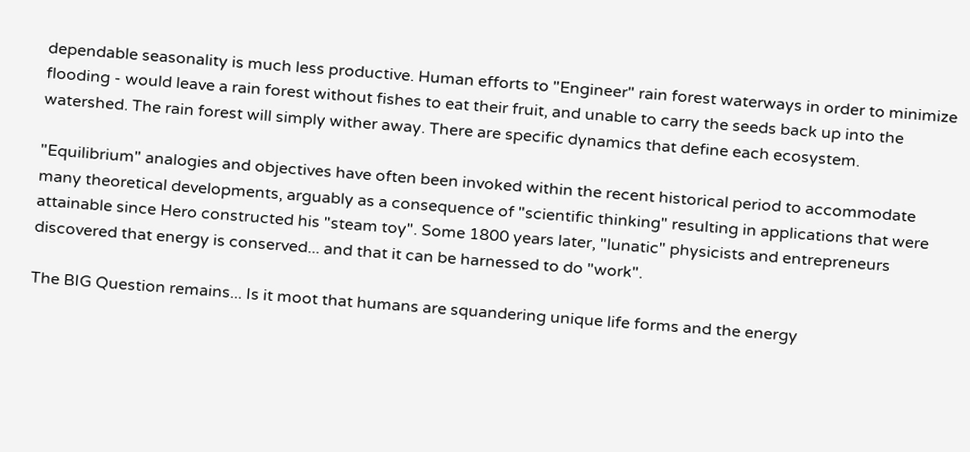dependable seasonality is much less productive. Human efforts to "Engineer" rain forest waterways in order to minimize flooding - would leave a rain forest without fishes to eat their fruit, and unable to carry the seeds back up into the watershed. The rain forest will simply wither away. There are specific dynamics that define each ecosystem.

"Equilibrium" analogies and objectives have often been invoked within the recent historical period to accommodate many theoretical developments, arguably as a consequence of "scientific thinking" resulting in applications that were attainable since Hero constructed his "steam toy". Some 1800 years later, "lunatic" physicists and entrepreneurs discovered that energy is conserved... and that it can be harnessed to do "work".

The BIG Question remains... Is it moot that humans are squandering unique life forms and the energy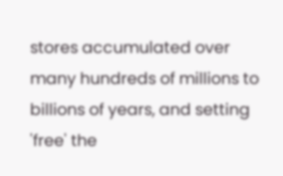stores accumulated over many hundreds of millions to billions of years, and setting 'free' the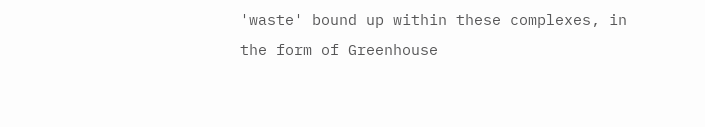'waste' bound up within these complexes, in the form of Greenhouse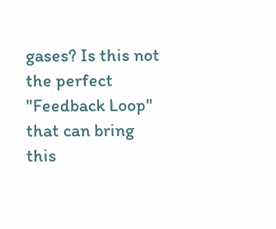gases? Is this not the perfect "Feedback Loop" that can bring this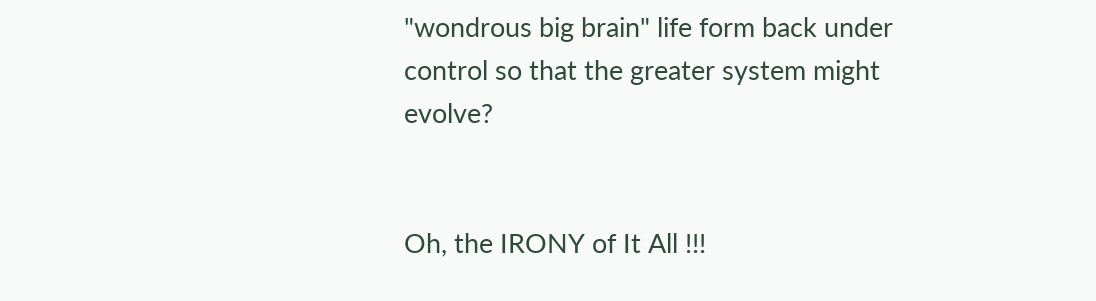"wondrous big brain" life form back under control so that the greater system might evolve?


Oh, the IRONY of It All !!!